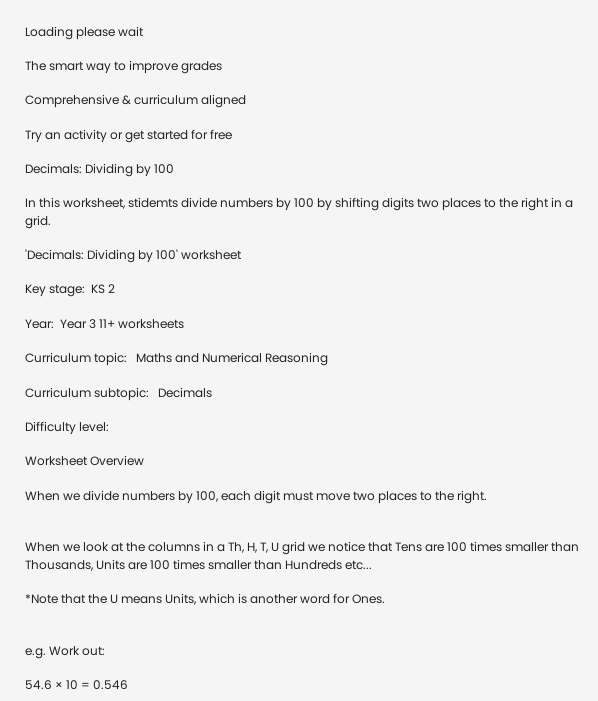Loading please wait

The smart way to improve grades

Comprehensive & curriculum aligned

Try an activity or get started for free

Decimals: Dividing by 100

In this worksheet, stidemts divide numbers by 100 by shifting digits two places to the right in a grid.

'Decimals: Dividing by 100' worksheet

Key stage:  KS 2

Year:  Year 3 11+ worksheets

Curriculum topic:   Maths and Numerical Reasoning

Curriculum subtopic:   Decimals

Difficulty level:

Worksheet Overview

When we divide numbers by 100, each digit must move two places to the right.


When we look at the columns in a Th, H, T, U grid we notice that Tens are 100 times smaller than Thousands, Units are 100 times smaller than Hundreds etc...

*Note that the U means Units, which is another word for Ones.


e.g. Work out:

54.6 × 10 = 0.546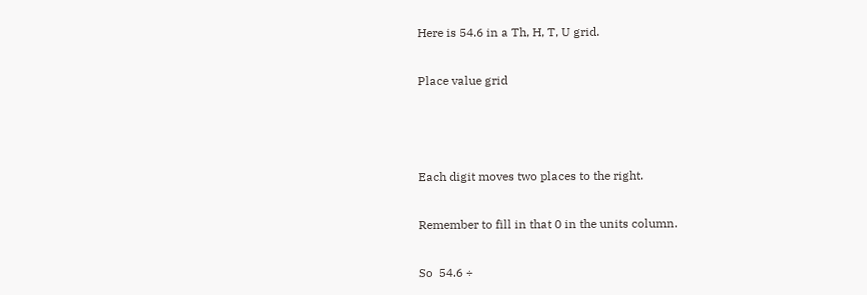Here is 54.6 in a Th, H, T, U grid.

Place value grid



Each digit moves two places to the right.

Remember to fill in that 0 in the units column.

So  54.6 ÷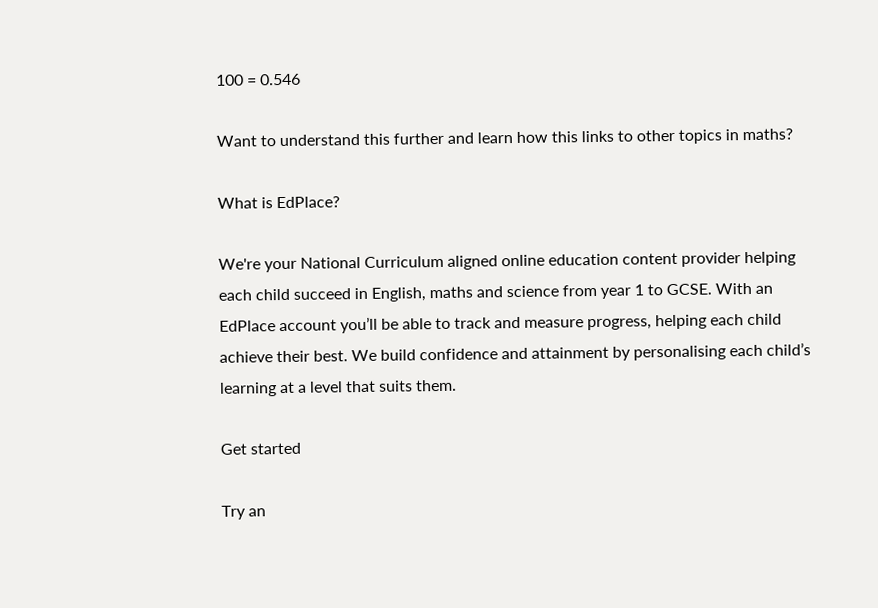100 = 0.546

Want to understand this further and learn how this links to other topics in maths?

What is EdPlace?

We're your National Curriculum aligned online education content provider helping each child succeed in English, maths and science from year 1 to GCSE. With an EdPlace account you’ll be able to track and measure progress, helping each child achieve their best. We build confidence and attainment by personalising each child’s learning at a level that suits them.

Get started

Try an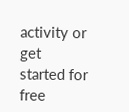activity or get started for free